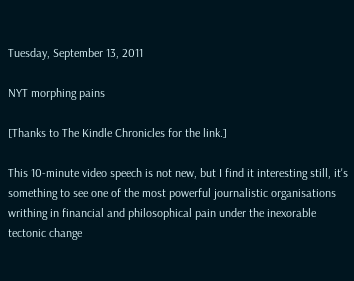Tuesday, September 13, 2011

NYT morphing pains

[Thanks to The Kindle Chronicles for the link.]

This 10-minute video speech is not new, but I find it interesting still, it's something to see one of the most powerful journalistic organisations writhing in financial and philosophical pain under the inexorable tectonic change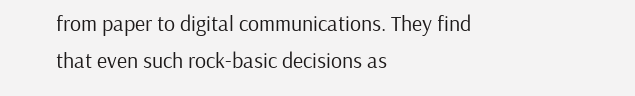from paper to digital communications. They find that even such rock-basic decisions as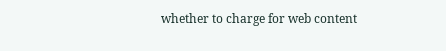whether to charge for web content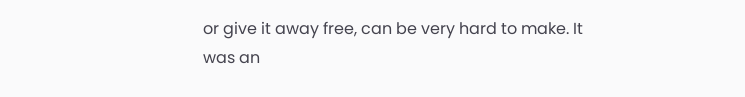or give it away free, can be very hard to make. It was an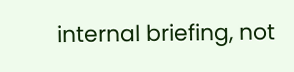internal briefing, not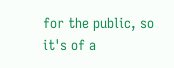for the public, so it's of a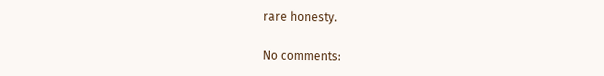rare honesty.

No comments: